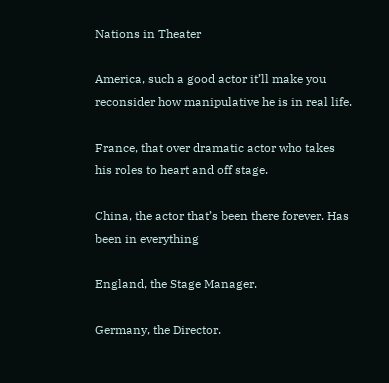Nations in Theater

America, such a good actor it’ll make you reconsider how manipulative he is in real life.

France, that over dramatic actor who takes his roles to heart and off stage.

China, the actor that’s been there forever. Has been in everything

England, the Stage Manager.

Germany, the Director.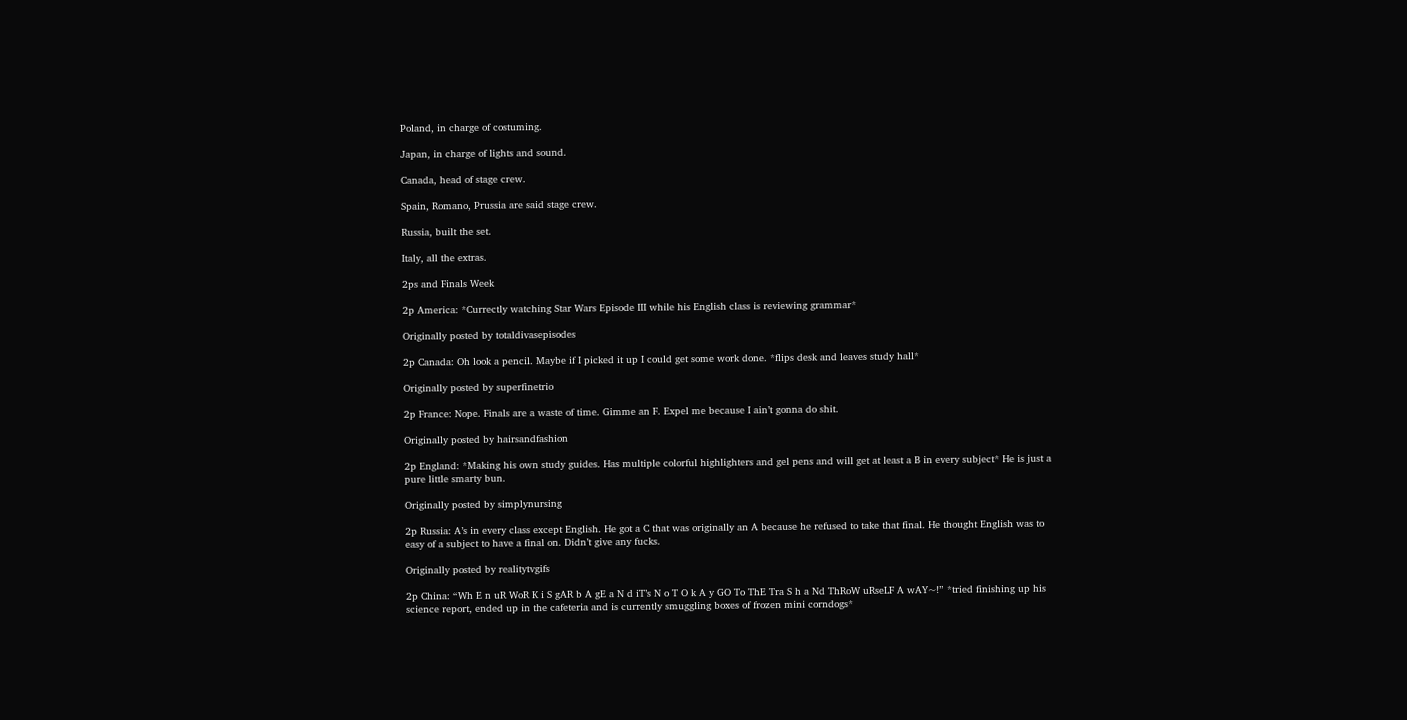Poland, in charge of costuming.

Japan, in charge of lights and sound.

Canada, head of stage crew.

Spain, Romano, Prussia are said stage crew.

Russia, built the set.

Italy, all the extras.

2ps and Finals Week

2p America: *Currectly watching Star Wars Episode III while his English class is reviewing grammar*

Originally posted by totaldivasepisodes

2p Canada: Oh look a pencil. Maybe if I picked it up I could get some work done. *flips desk and leaves study hall*

Originally posted by superfinetrio

2p France: Nope. Finals are a waste of time. Gimme an F. Expel me because I ain’t gonna do shit.

Originally posted by hairsandfashion

2p England: *Making his own study guides. Has multiple colorful highlighters and gel pens and will get at least a B in every subject* He is just a pure little smarty bun.

Originally posted by simplynursing

2p Russia: A’s in every class except English. He got a C that was originally an A because he refused to take that final. He thought English was to easy of a subject to have a final on. Didn’t give any fucks.

Originally posted by realitytvgifs

2p China: “Wh E n uR WoR K i S gAR b A gE a N d iT’s N o T O k A y GO To ThE Tra S h a Nd ThRoW uRseLF A wAY~!” *tried finishing up his science report, ended up in the cafeteria and is currently smuggling boxes of frozen mini corndogs*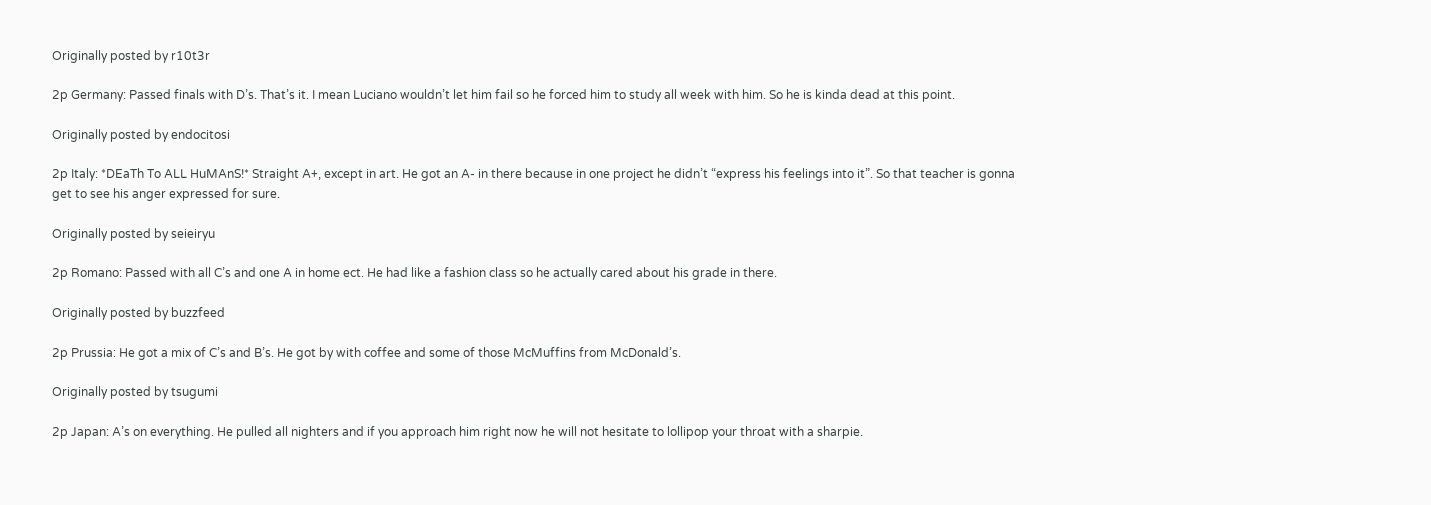Originally posted by r10t3r

2p Germany: Passed finals with D’s. That’s it. I mean Luciano wouldn’t let him fail so he forced him to study all week with him. So he is kinda dead at this point.

Originally posted by endocitosi

2p Italy: *DEaTh To ALL HuMAnS!* Straight A+, except in art. He got an A- in there because in one project he didn’t “express his feelings into it”. So that teacher is gonna get to see his anger expressed for sure.

Originally posted by seieiryu

2p Romano: Passed with all C’s and one A in home ect. He had like a fashion class so he actually cared about his grade in there.

Originally posted by buzzfeed

2p Prussia: He got a mix of C’s and B’s. He got by with coffee and some of those McMuffins from McDonald’s.

Originally posted by tsugumi

2p Japan: A’s on everything. He pulled all nighters and if you approach him right now he will not hesitate to lollipop your throat with a sharpie.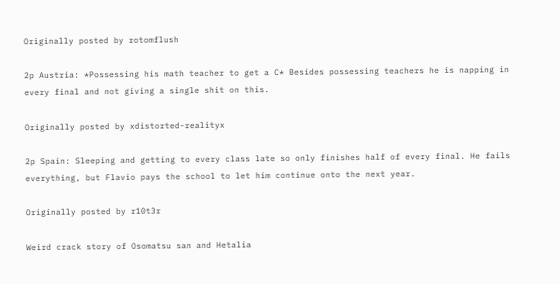Originally posted by rotomflush

2p Austria: *Possessing his math teacher to get a C* Besides possessing teachers he is napping in every final and not giving a single shit on this.

Originally posted by xdistorted-realityx

2p Spain: Sleeping and getting to every class late so only finishes half of every final. He fails everything, but Flavio pays the school to let him continue onto the next year.

Originally posted by r10t3r

Weird crack story of Osomatsu san and Hetalia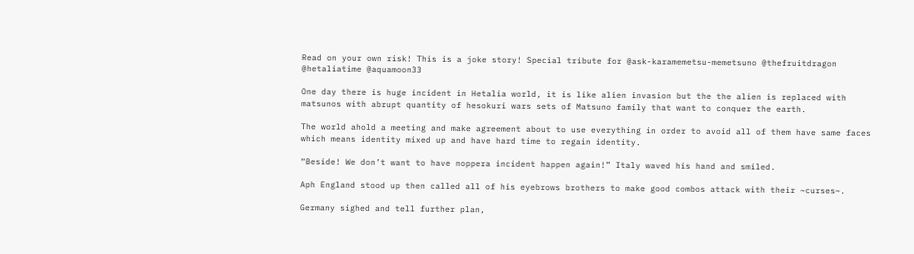Read on your own risk! This is a joke story! Special tribute for @ask-karamemetsu-memetsuno @thefruitdragon @hetaliatime @aquamoon33

One day there is huge incident in Hetalia world, it is like alien invasion but the the alien is replaced with matsunos with abrupt quantity of hesokuri wars sets of Matsuno family that want to conquer the earth.

The world ahold a meeting and make agreement about to use everything in order to avoid all of them have same faces which means identity mixed up and have hard time to regain identity.

“Beside! We don’t want to have noppera incident happen again!” Italy waved his hand and smiled.

Aph England stood up then called all of his eyebrows brothers to make good combos attack with their ~curses~.

Germany sighed and tell further plan,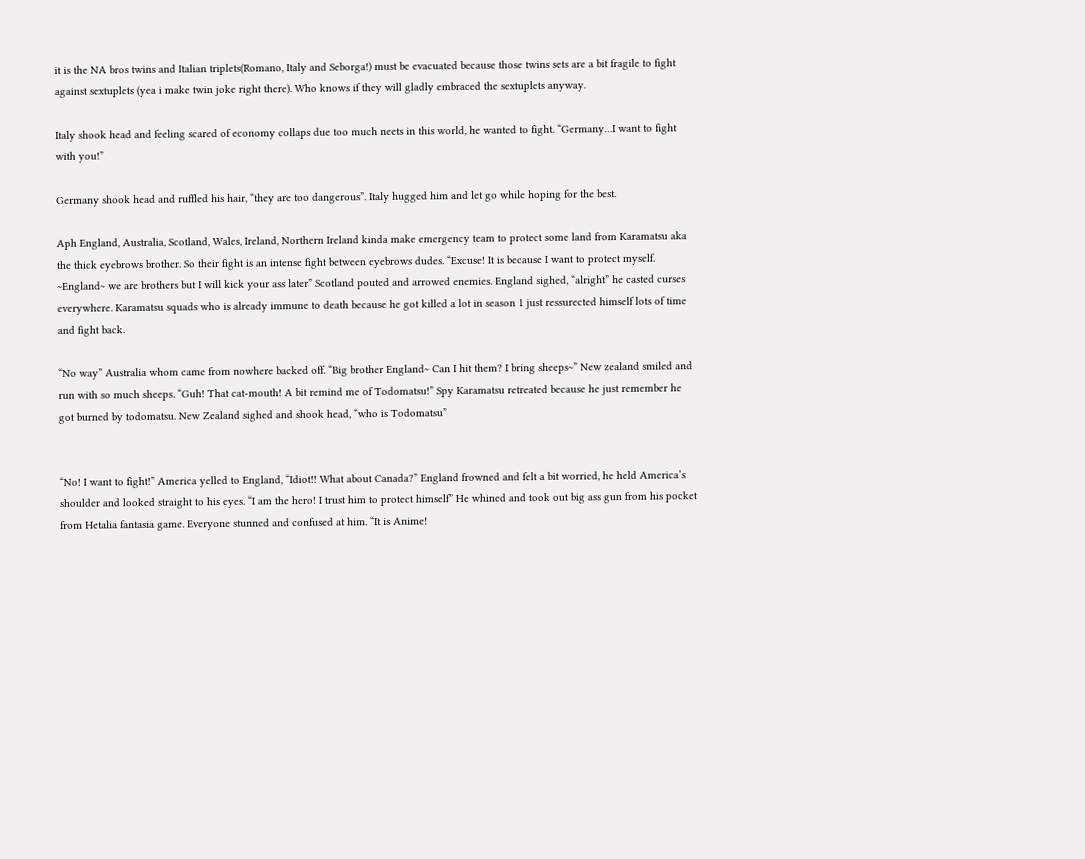it is the NA bros twins and Italian triplets(Romano, Italy and Seborga!) must be evacuated because those twins sets are a bit fragile to fight against sextuplets (yea i make twin joke right there). Who knows if they will gladly embraced the sextuplets anyway.

Italy shook head and feeling scared of economy collaps due too much neets in this world, he wanted to fight. “Germany…I want to fight with you!”

Germany shook head and ruffled his hair, “they are too dangerous”. Italy hugged him and let go while hoping for the best.

Aph England, Australia, Scotland, Wales, Ireland, Northern Ireland kinda make emergency team to protect some land from Karamatsu aka the thick eyebrows brother. So their fight is an intense fight between eyebrows dudes. “Excuse! It is because I want to protect myself. ~England~ we are brothers but I will kick your ass later” Scotland pouted and arrowed enemies. England sighed, “alright” he casted curses everywhere. Karamatsu squads who is already immune to death because he got killed a lot in season 1 just ressurected himself lots of time and fight back.

“No way” Australia whom came from nowhere backed off. “Big brother England~ Can I hit them? I bring sheeps~” New zealand smiled and run with so much sheeps. “Guh! That cat-mouth! A bit remind me of Todomatsu!” Spy Karamatsu retreated because he just remember he got burned by todomatsu. New Zealand sighed and shook head, “who is Todomatsu”


“No! I want to fight!” America yelled to England, “Idiot!! What about Canada?” England frowned and felt a bit worried, he held America’s shoulder and looked straight to his eyes. “I am the hero! I trust him to protect himself” He whined and took out big ass gun from his pocket from Hetalia fantasia game. Everyone stunned and confused at him. “It is Anime!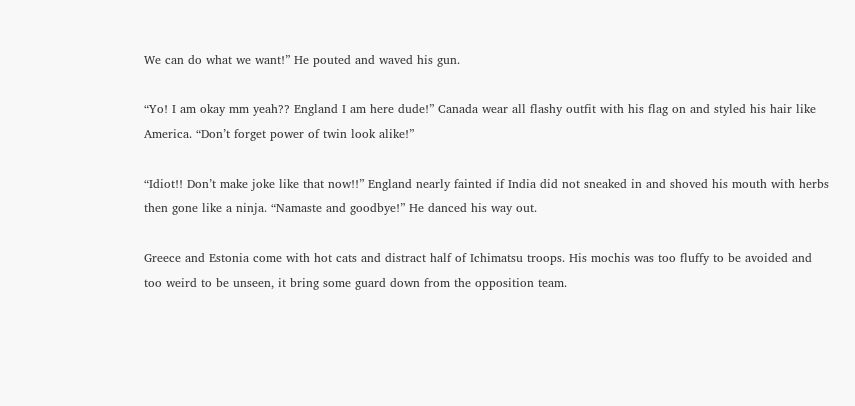We can do what we want!” He pouted and waved his gun.

“Yo! I am okay mm yeah?? England I am here dude!” Canada wear all flashy outfit with his flag on and styled his hair like America. “Don’t forget power of twin look alike!”

“Idiot!! Don’t make joke like that now!!” England nearly fainted if India did not sneaked in and shoved his mouth with herbs then gone like a ninja. “Namaste and goodbye!” He danced his way out.

Greece and Estonia come with hot cats and distract half of Ichimatsu troops. His mochis was too fluffy to be avoided and too weird to be unseen, it bring some guard down from the opposition team.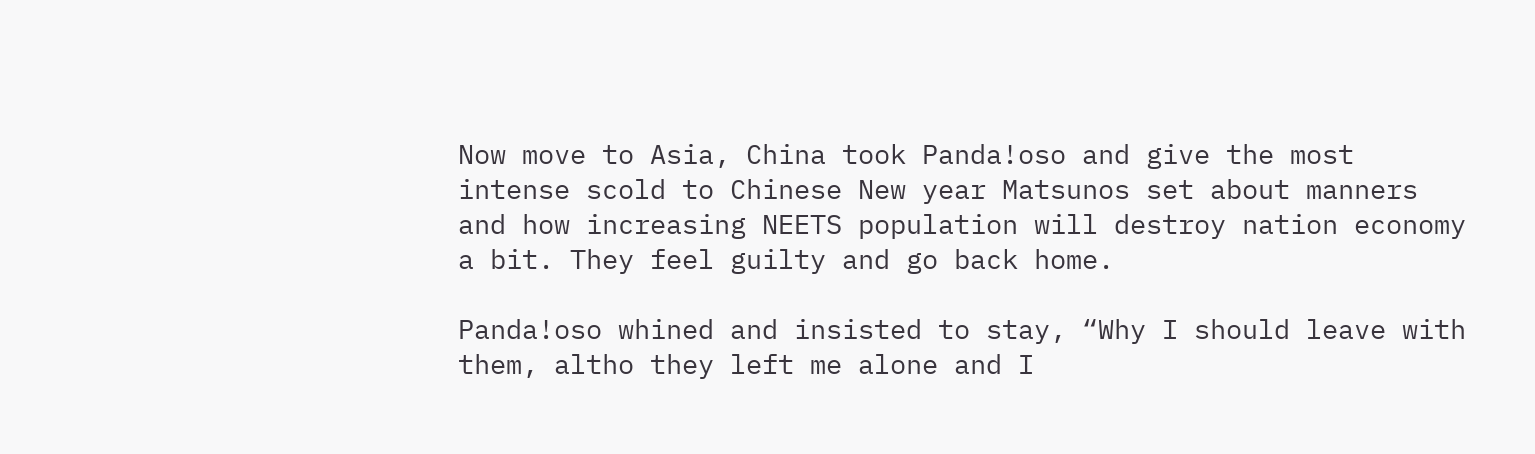Now move to Asia, China took Panda!oso and give the most intense scold to Chinese New year Matsunos set about manners and how increasing NEETS population will destroy nation economy a bit. They feel guilty and go back home.

Panda!oso whined and insisted to stay, “Why I should leave with them, altho they left me alone and I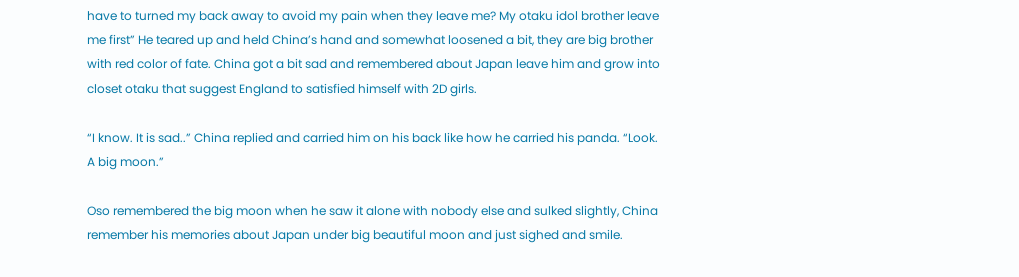have to turned my back away to avoid my pain when they leave me? My otaku idol brother leave me first” He teared up and held China’s hand and somewhat loosened a bit, they are big brother with red color of fate. China got a bit sad and remembered about Japan leave him and grow into closet otaku that suggest England to satisfied himself with 2D girls.

“I know. It is sad..” China replied and carried him on his back like how he carried his panda. “Look. A big moon.”

Oso remembered the big moon when he saw it alone with nobody else and sulked slightly, China remember his memories about Japan under big beautiful moon and just sighed and smile.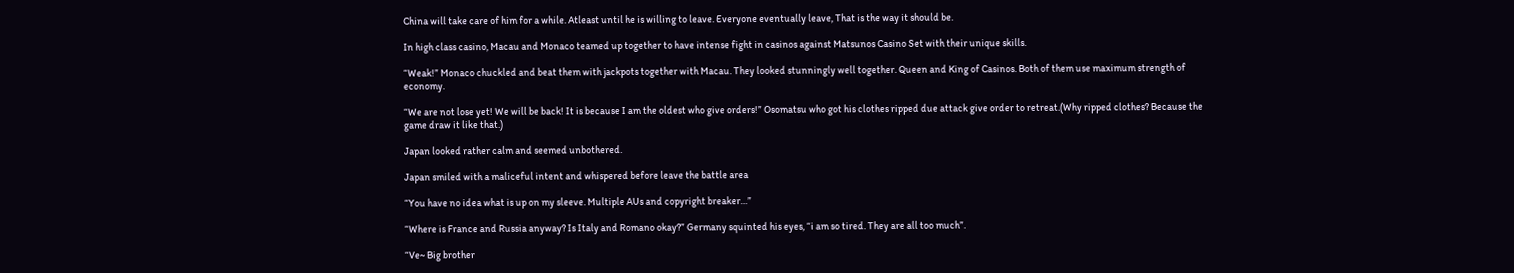China will take care of him for a while. Atleast until he is willing to leave. Everyone eventually leave, That is the way it should be.

In high class casino, Macau and Monaco teamed up together to have intense fight in casinos against Matsunos Casino Set with their unique skills.

“Weak!” Monaco chuckled and beat them with jackpots together with Macau. They looked stunningly well together. Queen and King of Casinos. Both of them use maximum strength of economy.

“We are not lose yet! We will be back! It is because I am the oldest who give orders!” Osomatsu who got his clothes ripped due attack give order to retreat.(Why ripped clothes? Because the game draw it like that.)

Japan looked rather calm and seemed unbothered.

Japan smiled with a maliceful intent and whispered before leave the battle area

“You have no idea what is up on my sleeve. Multiple AUs and copyright breaker…”

“Where is France and Russia anyway? Is Italy and Romano okay?” Germany squinted his eyes, “i am so tired. They are all too much”.

“Ve~ Big brother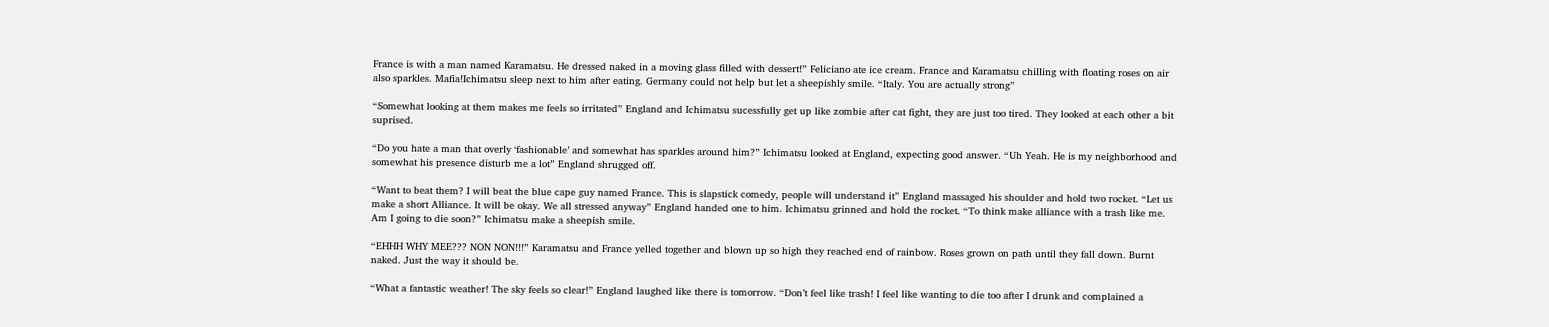France is with a man named Karamatsu. He dressed naked in a moving glass filled with dessert!” Feliciano ate ice cream. France and Karamatsu chilling with floating roses on air also sparkles. Mafia!Ichimatsu sleep next to him after eating. Germany could not help but let a sheepishly smile. “Italy. You are actually strong”

“Somewhat looking at them makes me feels so irritated” England and Ichimatsu sucessfully get up like zombie after cat fight, they are just too tired. They looked at each other a bit suprised.

“Do you hate a man that overly ‘fashionable’ and somewhat has sparkles around him?” Ichimatsu looked at England, expecting good answer. “Uh Yeah. He is my neighborhood and somewhat his presence disturb me a lot” England shrugged off.

“Want to beat them? I will beat the blue cape guy named France. This is slapstick comedy, people will understand it” England massaged his shoulder and hold two rocket. “Let us make a short Alliance. It will be okay. We all stressed anyway” England handed one to him. Ichimatsu grinned and hold the rocket. “To think make alliance with a trash like me. Am I going to die soon?” Ichimatsu make a sheepish smile.

“EHHH WHY MEE??? NON NON!!!” Karamatsu and France yelled together and blown up so high they reached end of rainbow. Roses grown on path until they fall down. Burnt naked. Just the way it should be.

“What a fantastic weather! The sky feels so clear!” England laughed like there is tomorrow. “Don’t feel like trash! I feel like wanting to die too after I drunk and complained a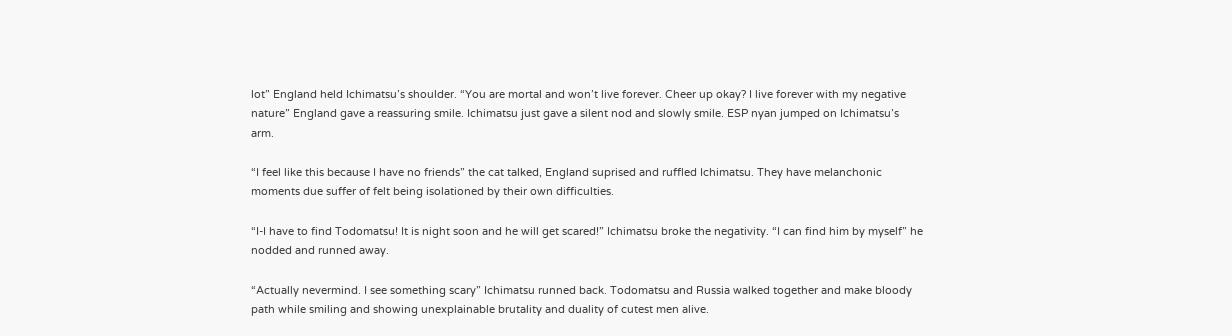lot” England held Ichimatsu’s shoulder. “You are mortal and won’t live forever. Cheer up okay? I live forever with my negative nature” England gave a reassuring smile. Ichimatsu just gave a silent nod and slowly smile. ESP nyan jumped on Ichimatsu’s arm.

“I feel like this because I have no friends” the cat talked, England suprised and ruffled Ichimatsu. They have melanchonic moments due suffer of felt being isolationed by their own difficulties.

“I-I have to find Todomatsu! It is night soon and he will get scared!” Ichimatsu broke the negativity. “I can find him by myself” he nodded and runned away.

“Actually nevermind. I see something scary” Ichimatsu runned back. Todomatsu and Russia walked together and make bloody path while smiling and showing unexplainable brutality and duality of cutest men alive.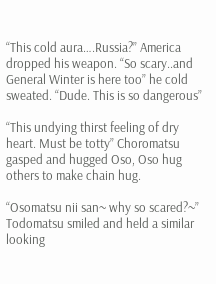“This cold aura….Russia?” America dropped his weapon. “So scary..and General Winter is here too” he cold sweated. “Dude. This is so dangerous”

“This undying thirst feeling of dry heart. Must be totty” Choromatsu gasped and hugged Oso, Oso hug others to make chain hug.

“Osomatsu nii san~ why so scared?~” Todomatsu smiled and held a similar looking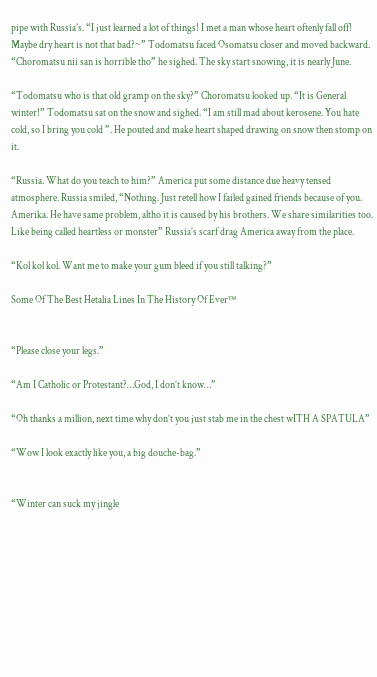pipe with Russia’s. “I just learned a lot of things! I met a man whose heart oftenly fall off! Maybe dry heart is not that bad?~” Todomatsu faced Osomatsu closer and moved backward. “Choromatsu nii san is horrible tho” he sighed. The sky start snowing, it is nearly June.

“Todomatsu who is that old gramp on the sky?” Choromatsu looked up. “It is General winter!” Todomatsu sat on the snow and sighed. “I am still mad about kerosene. You hate cold, so I bring you cold ”. He pouted and make heart shaped drawing on snow then stomp on it.

“Russia. What do you teach to him?” America put some distance due heavy tensed atmosphere. Russia smiled, “Nothing. Just retell how I failed gained friends because of you. Amerika. He have same problem, altho it is caused by his brothers. We share similarities too. Like being called heartless or monster” Russia’s scarf drag America away from the place.

“Kol kol kol. Want me to make your gum bleed if you still talking?”

Some Of The Best Hetalia Lines In The History Of Ever™


“Please close your legs.”

“Am I Catholic or Protestant?…God, I don’t know…”

“Oh thanks a million, next time why don’t you just stab me in the chest wITH A SPATULA”

“Wow I look exactly like you, a big douche-bag.”


“Winter can suck my jingle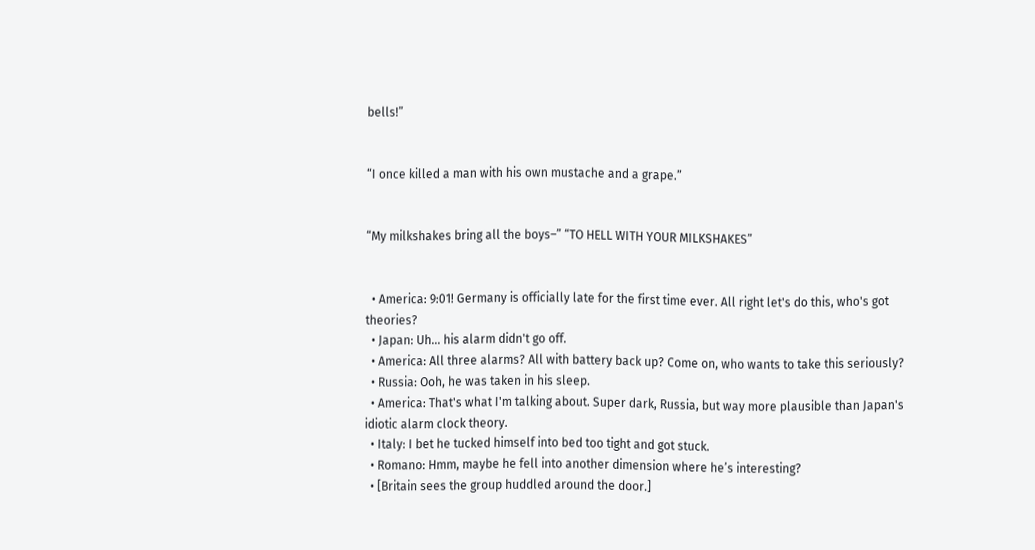bells!”


“I once killed a man with his own mustache and a grape.”


“My milkshakes bring all the boys–” “TO HELL WITH YOUR MILKSHAKES”


  • America: 9:01! Germany is officially late for the first time ever. All right let's do this, who's got theories?
  • Japan: Uh... his alarm didn't go off.
  • America: All three alarms? All with battery back up? Come on, who wants to take this seriously?
  • Russia: Ooh, he was taken in his sleep.
  • America: That's what I'm talking about. Super dark, Russia, but way more plausible than Japan's idiotic alarm clock theory.
  • Italy: I bet he tucked himself into bed too tight and got stuck.
  • Romano: Hmm, maybe he fell into another dimension where he’s interesting?
  • [Britain sees the group huddled around the door.]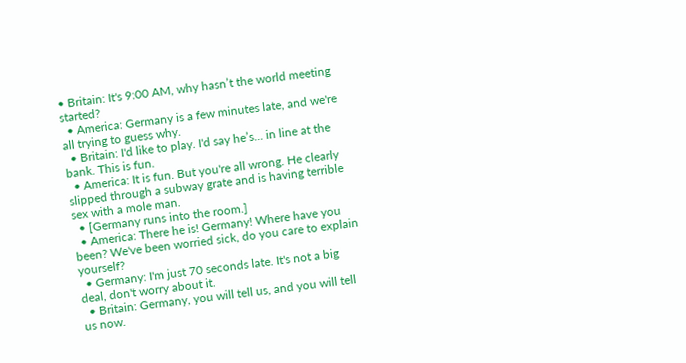• Britain: It's 9:00 AM, why hasn’t the world meeting started?
  • America: Germany is a few minutes late, and we're all trying to guess why.
  • Britain: I'd like to play. I'd say he’s... in line at the bank. This is fun.
  • America: It is fun. But you're all wrong. He clearly slipped through a subway grate and is having terrible sex with a mole man.
  • [Germany runs into the room.]
  • America: There he is! Germany! Where have you been? We've been worried sick, do you care to explain yourself?
  • Germany: I'm just 70 seconds late. It's not a big deal, don't worry about it.
  • Britain: Germany, you will tell us, and you will tell us now.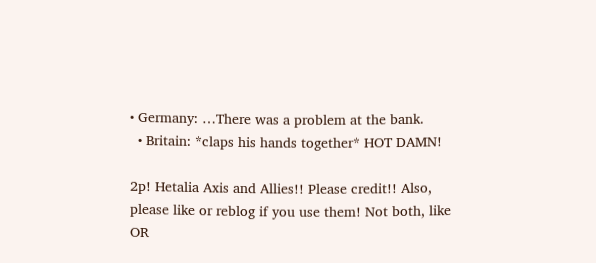• Germany: …There was a problem at the bank.
  • Britain: *claps his hands together* HOT DAMN!

2p! Hetalia Axis and Allies!! Please credit!! Also, please like or reblog if you use them! Not both, like OR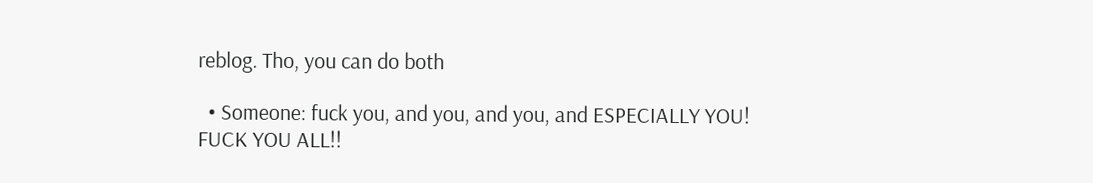reblog. Tho, you can do both

  • Someone: fuck you, and you, and you, and ESPECIALLY YOU! FUCK YOU ALL!!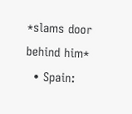*slams door behind him*
  • Spain: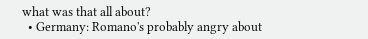what was that all about?
  • Germany: Romano's probably angry about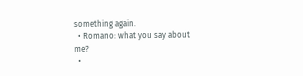something again.
  • Romano: what you say about me?
  •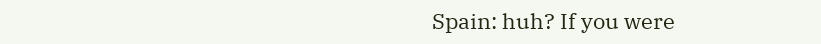Spain: huh? If you were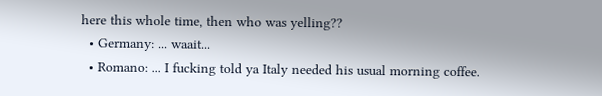here this whole time, then who was yelling??
  • Germany: ... waait...
  • Romano: ... I fucking told ya Italy needed his usual morning coffee.